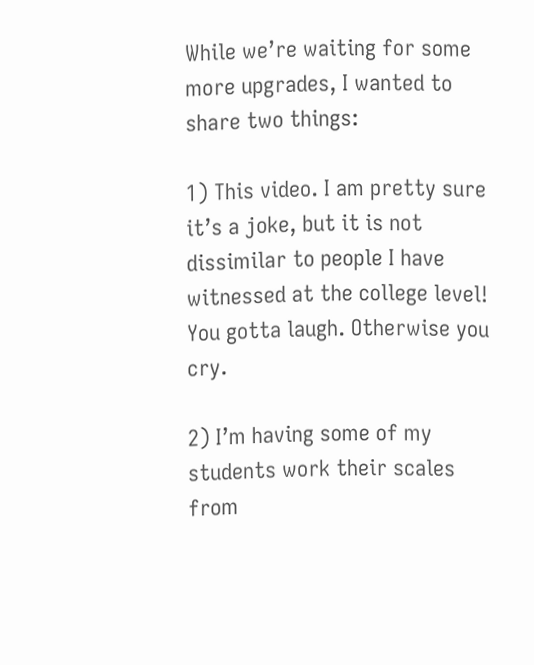While we’re waiting for some more upgrades, I wanted to share two things:

1) This video. I am pretty sure it’s a joke, but it is not dissimilar to people I have witnessed at the college level! You gotta laugh. Otherwise you cry.

2) I’m having some of my students work their scales from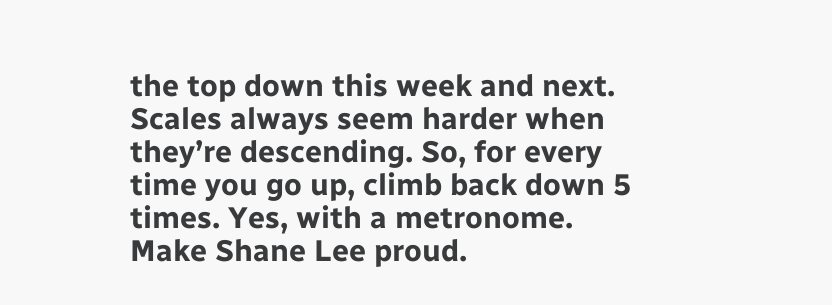the top down this week and next. Scales always seem harder when they’re descending. So, for every time you go up, climb back down 5 times. Yes, with a metronome. Make Shane Lee proud.